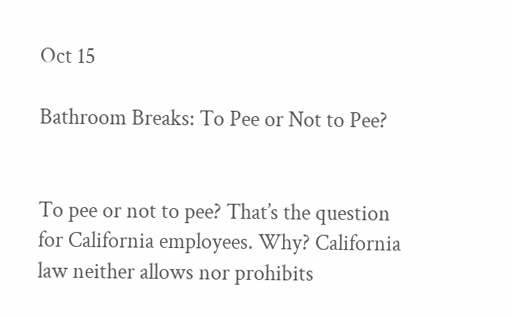Oct 15

Bathroom Breaks: To Pee or Not to Pee?


To pee or not to pee? That’s the question for California employees. Why? California law neither allows nor prohibits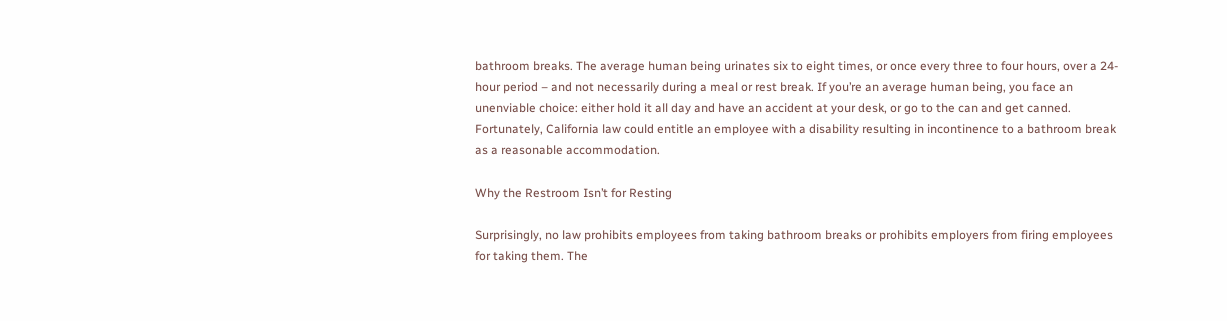bathroom breaks. The average human being urinates six to eight times, or once every three to four hours, over a 24-hour period – and not necessarily during a meal or rest break. If you’re an average human being, you face an unenviable choice: either hold it all day and have an accident at your desk, or go to the can and get canned. Fortunately, California law could entitle an employee with a disability resulting in incontinence to a bathroom break as a reasonable accommodation.

Why the Restroom Isn’t for Resting

Surprisingly, no law prohibits employees from taking bathroom breaks or prohibits employers from firing employees for taking them. The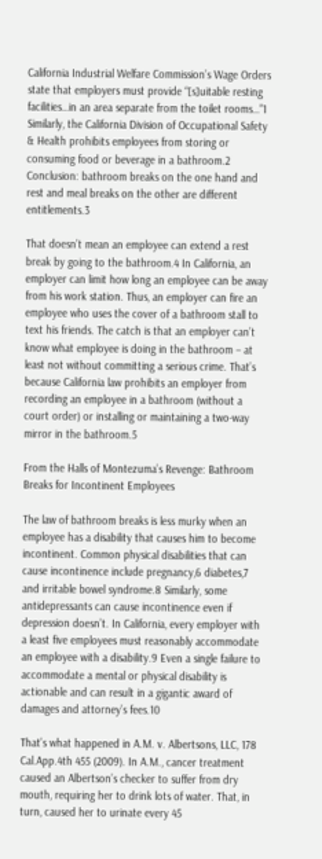California Industrial Welfare Commission’s Wage Orders state that employers must provide “[s]uitable resting facilities…in an area separate from the toilet rooms…”1 Similarly, the California Division of Occupational Safety & Health prohibits employees from storing or consuming food or beverage in a bathroom.2 Conclusion: bathroom breaks on the one hand and rest and meal breaks on the other are different entitlements.3

That doesn’t mean an employee can extend a rest break by going to the bathroom.4 In California, an employer can limit how long an employee can be away from his work station. Thus, an employer can fire an employee who uses the cover of a bathroom stall to text his friends. The catch is that an employer can’t know what employee is doing in the bathroom – at least not without committing a serious crime. That’s because California law prohibits an employer from recording an employee in a bathroom (without a court order) or installing or maintaining a two-way mirror in the bathroom.5

From the Halls of Montezuma’s Revenge: Bathroom Breaks for Incontinent Employees

The law of bathroom breaks is less murky when an employee has a disability that causes him to become incontinent. Common physical disabilities that can cause incontinence include pregnancy,6 diabetes,7 and irritable bowel syndrome.8 Similarly, some antidepressants can cause incontinence even if depression doesn’t. In California, every employer with a least five employees must reasonably accommodate an employee with a disability.9 Even a single failure to accommodate a mental or physical disability is actionable and can result in a gigantic award of damages and attorney’s fees.10

That’s what happened in A.M. v. Albertsons, LLC, 178 Cal.App.4th 455 (2009). In A.M., cancer treatment caused an Albertson’s checker to suffer from dry mouth, requiring her to drink lots of water. That, in turn, caused her to urinate every 45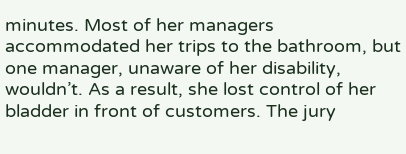minutes. Most of her managers accommodated her trips to the bathroom, but one manager, unaware of her disability, wouldn’t. As a result, she lost control of her bladder in front of customers. The jury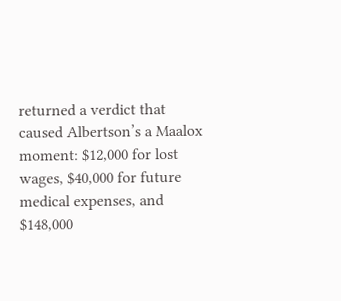returned a verdict that caused Albertson’s a Maalox moment: $12,000 for lost wages, $40,000 for future medical expenses, and $148,000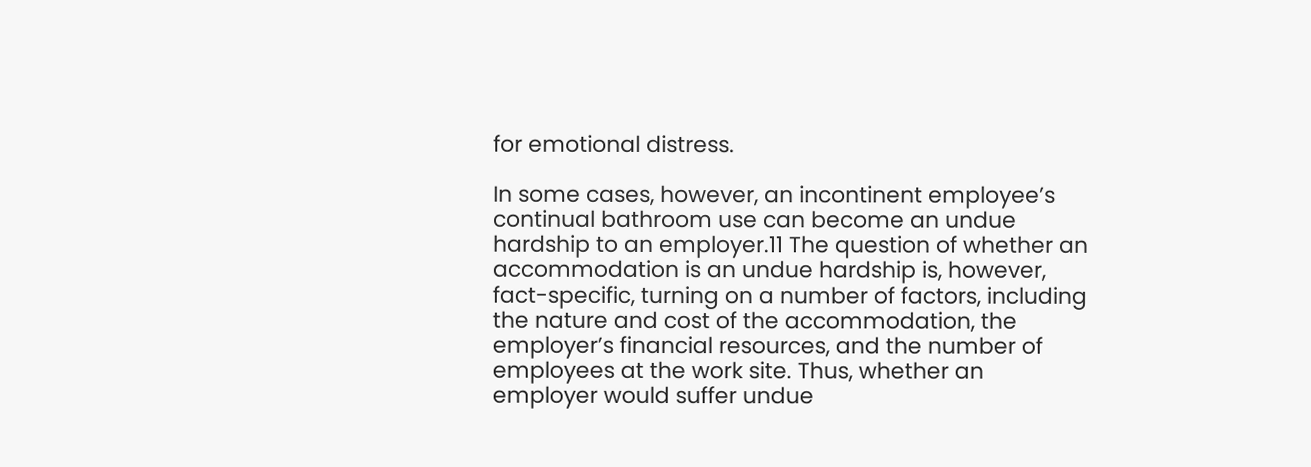for emotional distress.

In some cases, however, an incontinent employee’s continual bathroom use can become an undue hardship to an employer.11 The question of whether an accommodation is an undue hardship is, however, fact-specific, turning on a number of factors, including the nature and cost of the accommodation, the employer’s financial resources, and the number of employees at the work site. Thus, whether an employer would suffer undue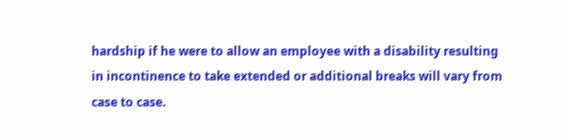hardship if he were to allow an employee with a disability resulting in incontinence to take extended or additional breaks will vary from case to case.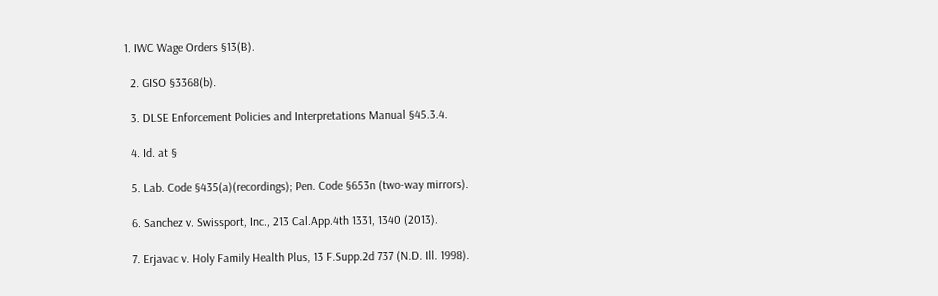1. IWC Wage Orders §13(B).

  2. GISO §3368(b).

  3. DLSE Enforcement Policies and Interpretations Manual §45.3.4.

  4. Id. at §

  5. Lab. Code §435(a)(recordings); Pen. Code §653n (two-way mirrors).

  6. Sanchez v. Swissport, Inc., 213 Cal.App.4th 1331, 1340 (2013).

  7. Erjavac v. Holy Family Health Plus, 13 F.Supp.2d 737 (N.D. Ill. 1998).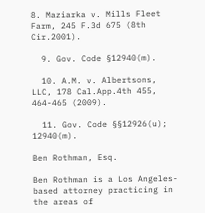8. Maziarka v. Mills Fleet Farm, 245 F.3d 675 (8th Cir.2001).

  9. Gov. Code §12940(m).

  10. A.M. v. Albertsons, LLC, 178 Cal.App.4th 455, 464-465 (2009).

  11. Gov. Code §§12926(u); 12940(m).

Ben Rothman, Esq.

Ben Rothman is a Los Angeles-based attorney practicing in the areas of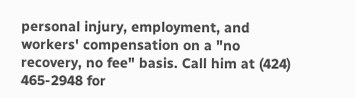personal injury, employment, and workers' compensation on a "no recovery, no fee" basis. Call him at (424) 465-2948 for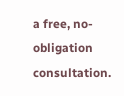a free, no-obligation consultation.